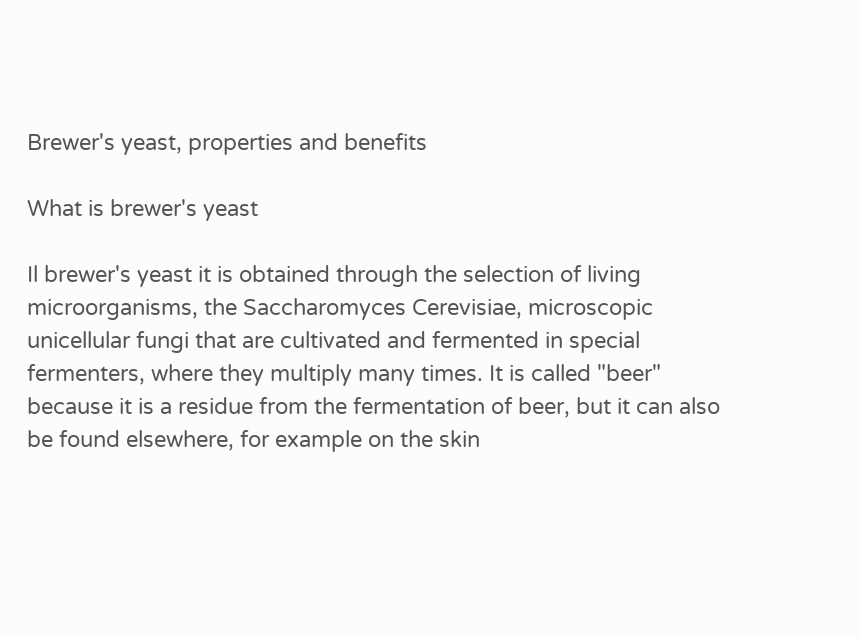Brewer's yeast, properties and benefits

What is brewer's yeast

Il brewer's yeast it is obtained through the selection of living microorganisms, the Saccharomyces Cerevisiae, microscopic unicellular fungi that are cultivated and fermented in special fermenters, where they multiply many times. It is called "beer" because it is a residue from the fermentation of beer, but it can also be found elsewhere, for example on the skin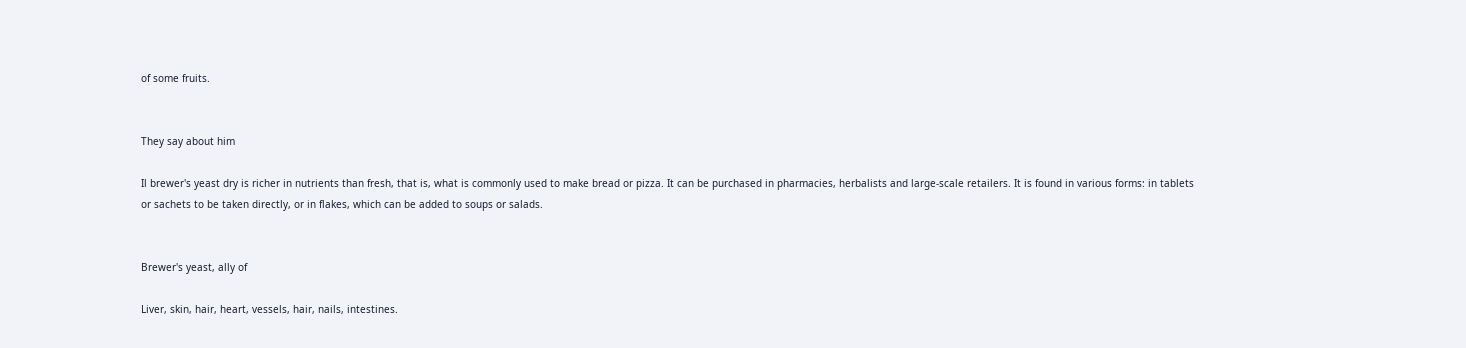of some fruits.


They say about him

Il brewer's yeast dry is richer in nutrients than fresh, that is, what is commonly used to make bread or pizza. It can be purchased in pharmacies, herbalists and large-scale retailers. It is found in various forms: in tablets or sachets to be taken directly, or in flakes, which can be added to soups or salads.


Brewer's yeast, ally of

Liver, skin, hair, heart, vessels, hair, nails, intestines.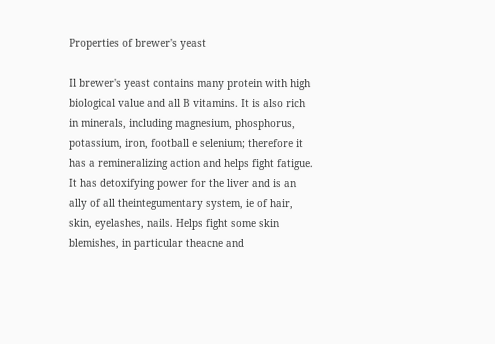Properties of brewer's yeast

Il brewer's yeast contains many protein with high biological value and all B vitamins. It is also rich in minerals, including magnesium, phosphorus, potassium, iron, football e selenium; therefore it has a remineralizing action and helps fight fatigue.
It has detoxifying power for the liver and is an ally of all theintegumentary system, ie of hair, skin, eyelashes, nails. Helps fight some skin blemishes, in particular theacne and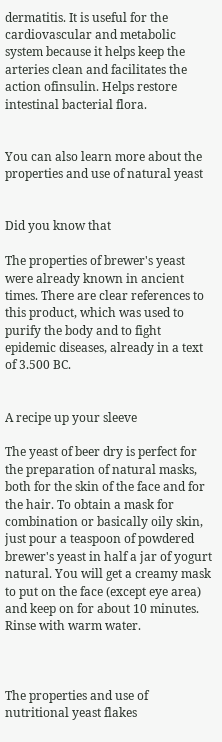dermatitis. It is useful for the cardiovascular and metabolic system because it helps keep the arteries clean and facilitates the action ofinsulin. Helps restore intestinal bacterial flora.


You can also learn more about the properties and use of natural yeast


Did you know that

The properties of brewer's yeast were already known in ancient times. There are clear references to this product, which was used to purify the body and to fight epidemic diseases, already in a text of 3.500 BC.


A recipe up your sleeve

The yeast of beer dry is perfect for the preparation of natural masks, both for the skin of the face and for the hair. To obtain a mask for combination or basically oily skin, just pour a teaspoon of powdered brewer's yeast in half a jar of yogurt natural. You will get a creamy mask to put on the face (except eye area) and keep on for about 10 minutes. Rinse with warm water.



The properties and use of nutritional yeast flakes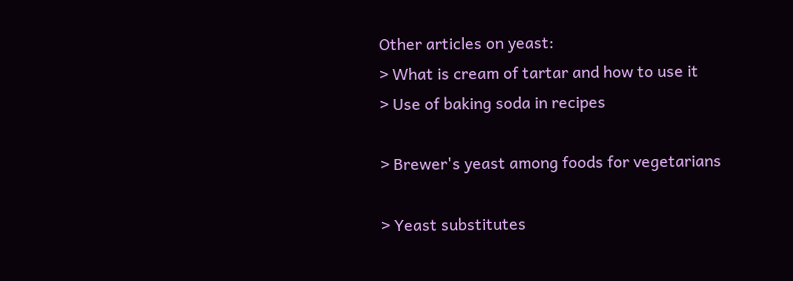Other articles on yeast:
> What is cream of tartar and how to use it
> Use of baking soda in recipes

> Brewer's yeast among foods for vegetarians

> Yeast substitutes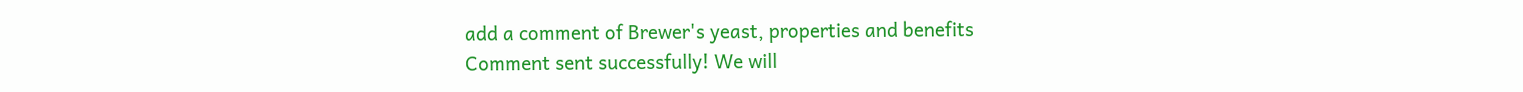add a comment of Brewer's yeast, properties and benefits
Comment sent successfully! We will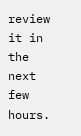review it in the next few hours.